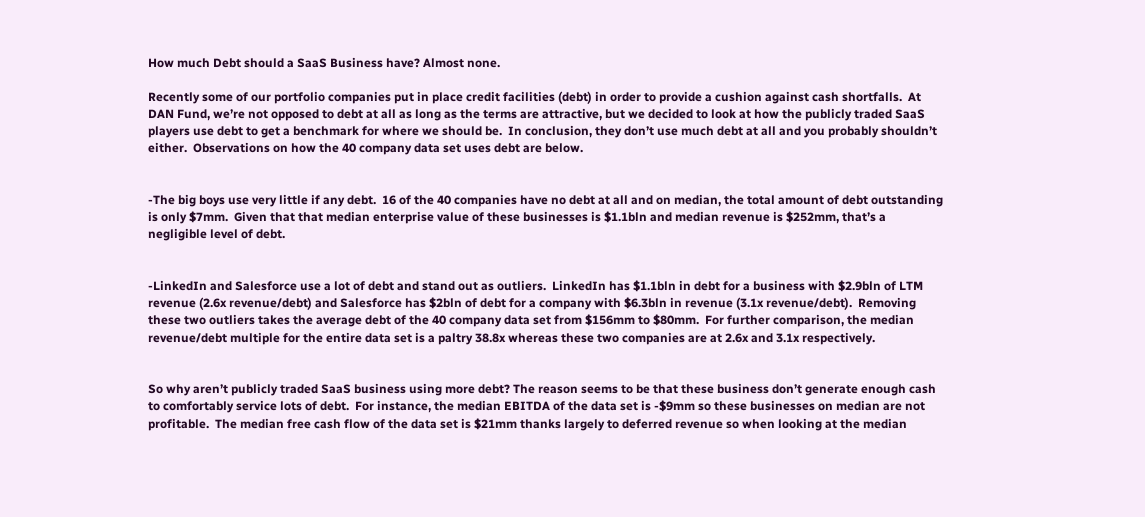How much Debt should a SaaS Business have? Almost none.

Recently some of our portfolio companies put in place credit facilities (debt) in order to provide a cushion against cash shortfalls.  At DAN Fund, we’re not opposed to debt at all as long as the terms are attractive, but we decided to look at how the publicly traded SaaS players use debt to get a benchmark for where we should be.  In conclusion, they don’t use much debt at all and you probably shouldn’t either.  Observations on how the 40 company data set uses debt are below.


-The big boys use very little if any debt.  16 of the 40 companies have no debt at all and on median, the total amount of debt outstanding is only $7mm.  Given that that median enterprise value of these businesses is $1.1bln and median revenue is $252mm, that’s a negligible level of debt.


-LinkedIn and Salesforce use a lot of debt and stand out as outliers.  LinkedIn has $1.1bln in debt for a business with $2.9bln of LTM revenue (2.6x revenue/debt) and Salesforce has $2bln of debt for a company with $6.3bln in revenue (3.1x revenue/debt).  Removing these two outliers takes the average debt of the 40 company data set from $156mm to $80mm.  For further comparison, the median revenue/debt multiple for the entire data set is a paltry 38.8x whereas these two companies are at 2.6x and 3.1x respectively.


So why aren’t publicly traded SaaS business using more debt? The reason seems to be that these business don’t generate enough cash to comfortably service lots of debt.  For instance, the median EBITDA of the data set is -$9mm so these businesses on median are not profitable.  The median free cash flow of the data set is $21mm thanks largely to deferred revenue so when looking at the median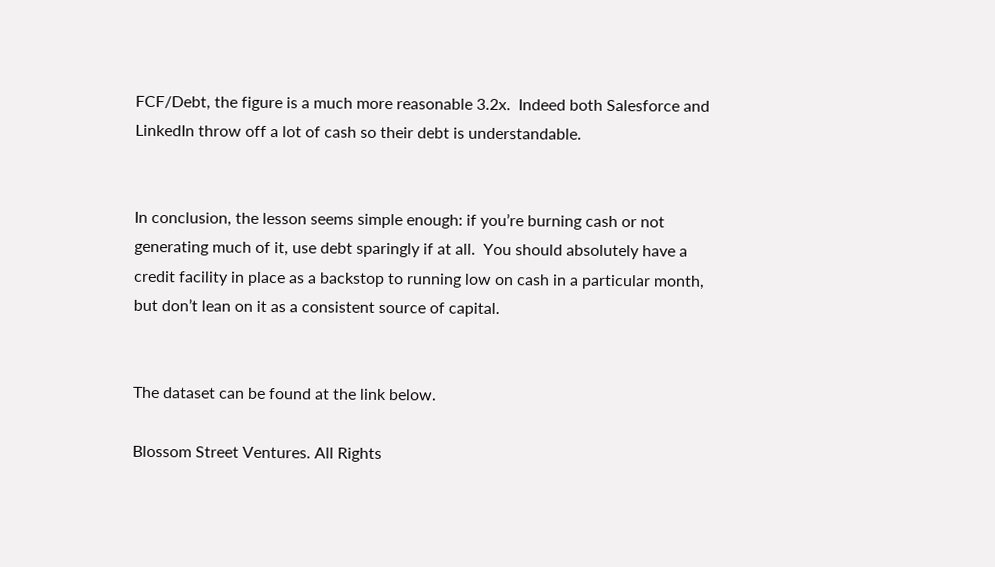FCF/Debt, the figure is a much more reasonable 3.2x.  Indeed both Salesforce and LinkedIn throw off a lot of cash so their debt is understandable.


In conclusion, the lesson seems simple enough: if you’re burning cash or not generating much of it, use debt sparingly if at all.  You should absolutely have a credit facility in place as a backstop to running low on cash in a particular month, but don’t lean on it as a consistent source of capital.


The dataset can be found at the link below.

Blossom Street Ventures. All Rights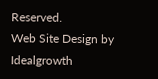Reserved.
Web Site Design by Idealgrowth